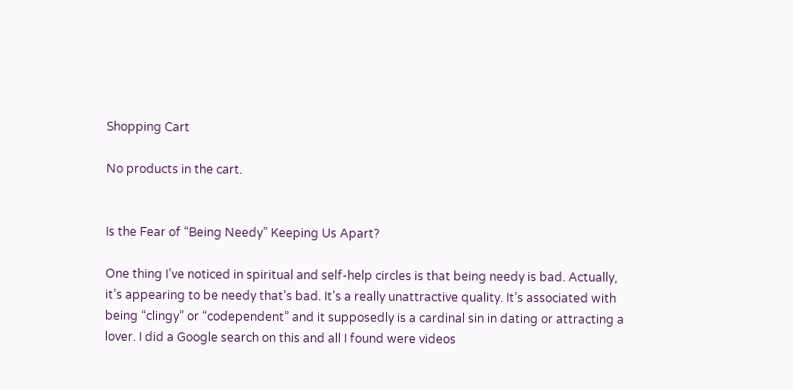Shopping Cart

No products in the cart.


Is the Fear of “Being Needy” Keeping Us Apart?

One thing I’ve noticed in spiritual and self-help circles is that being needy is bad. Actually, it’s appearing to be needy that’s bad. It’s a really unattractive quality. It’s associated with being “clingy” or “codependent” and it supposedly is a cardinal sin in dating or attracting a lover. I did a Google search on this and all I found were videos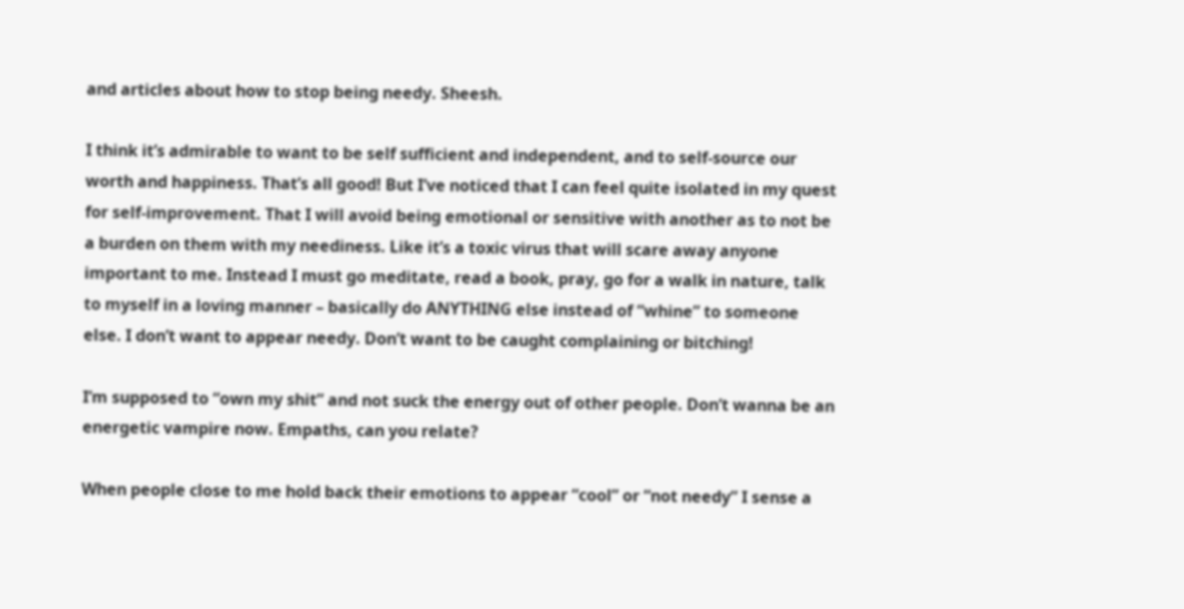and articles about how to stop being needy. Sheesh.

I think it’s admirable to want to be self sufficient and independent, and to self-source our worth and happiness. That’s all good! But I’ve noticed that I can feel quite isolated in my quest for self-improvement. That I will avoid being emotional or sensitive with another as to not be a burden on them with my neediness. Like it’s a toxic virus that will scare away anyone important to me. Instead I must go meditate, read a book, pray, go for a walk in nature, talk to myself in a loving manner – basically do ANYTHING else instead of “whine” to someone else. I don’t want to appear needy. Don’t want to be caught complaining or bitching!

I’m supposed to “own my shit” and not suck the energy out of other people. Don’t wanna be an energetic vampire now. Empaths, can you relate?

When people close to me hold back their emotions to appear “cool” or “not needy” I sense a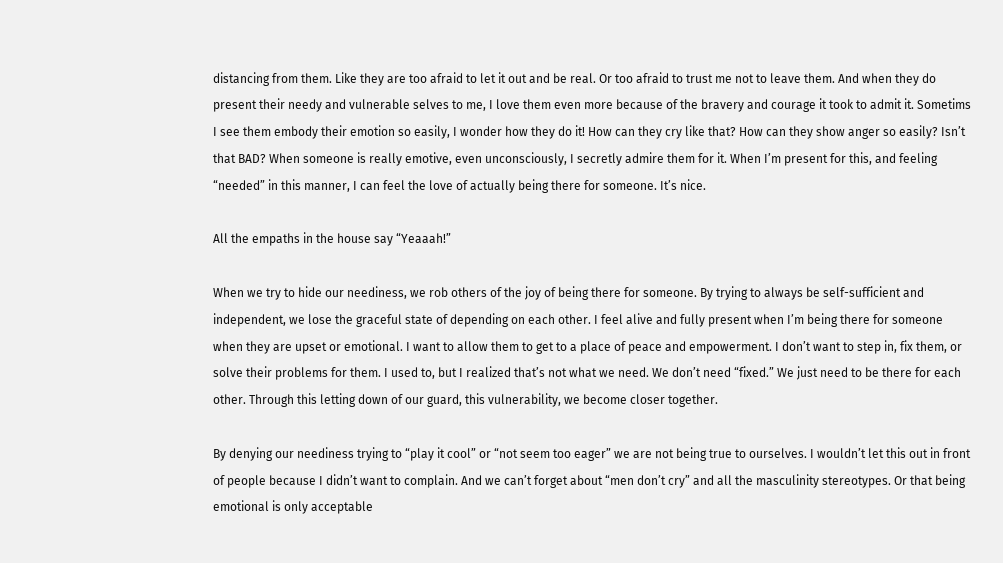distancing from them. Like they are too afraid to let it out and be real. Or too afraid to trust me not to leave them. And when they do present their needy and vulnerable selves to me, I love them even more because of the bravery and courage it took to admit it. Sometims I see them embody their emotion so easily, I wonder how they do it! How can they cry like that? How can they show anger so easily? Isn’t that BAD? When someone is really emotive, even unconsciously, I secretly admire them for it. When I’m present for this, and feeling “needed” in this manner, I can feel the love of actually being there for someone. It’s nice.

All the empaths in the house say “Yeaaah!”

When we try to hide our neediness, we rob others of the joy of being there for someone. By trying to always be self-sufficient and independent, we lose the graceful state of depending on each other. I feel alive and fully present when I’m being there for someone when they are upset or emotional. I want to allow them to get to a place of peace and empowerment. I don’t want to step in, fix them, or solve their problems for them. I used to, but I realized that’s not what we need. We don’t need “fixed.” We just need to be there for each other. Through this letting down of our guard, this vulnerability, we become closer together.

By denying our neediness trying to “play it cool” or “not seem too eager” we are not being true to ourselves. I wouldn’t let this out in front of people because I didn’t want to complain. And we can’t forget about “men don’t cry” and all the masculinity stereotypes. Or that being emotional is only acceptable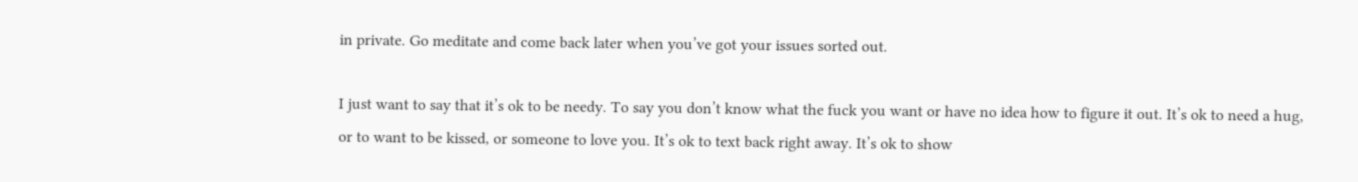in private. Go meditate and come back later when you’ve got your issues sorted out.

I just want to say that it’s ok to be needy. To say you don’t know what the fuck you want or have no idea how to figure it out. It’s ok to need a hug, or to want to be kissed, or someone to love you. It’s ok to text back right away. It’s ok to show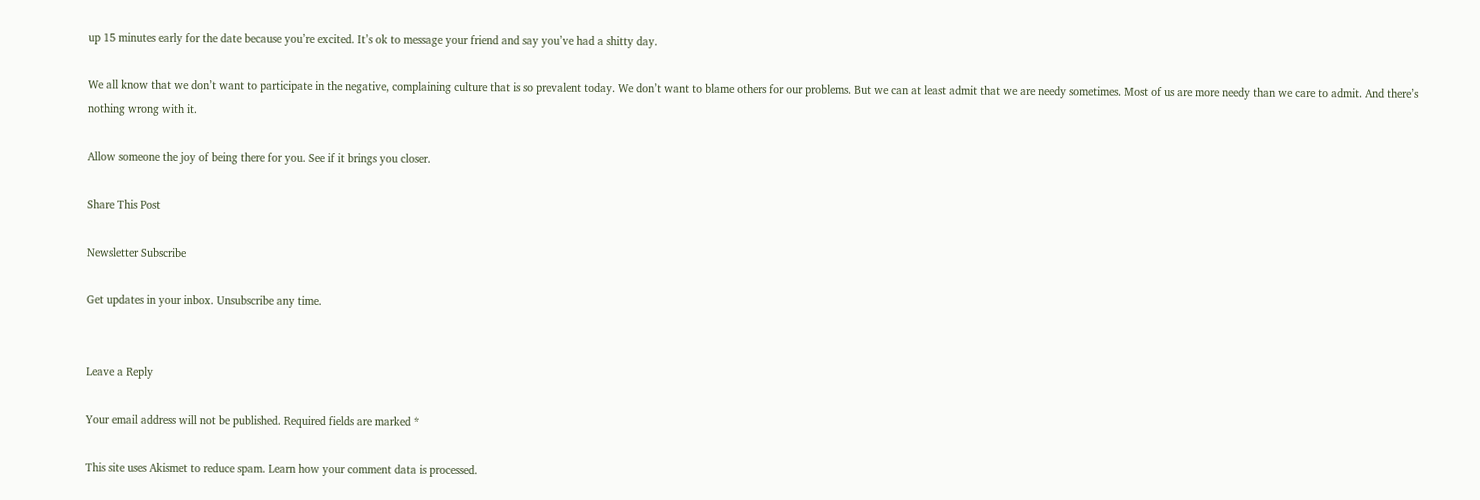up 15 minutes early for the date because you’re excited. It’s ok to message your friend and say you’ve had a shitty day.

We all know that we don’t want to participate in the negative, complaining culture that is so prevalent today. We don’t want to blame others for our problems. But we can at least admit that we are needy sometimes. Most of us are more needy than we care to admit. And there’s nothing wrong with it.

Allow someone the joy of being there for you. See if it brings you closer.

Share This Post

Newsletter Subscribe

Get updates in your inbox. Unsubscribe any time.


Leave a Reply

Your email address will not be published. Required fields are marked *

This site uses Akismet to reduce spam. Learn how your comment data is processed.